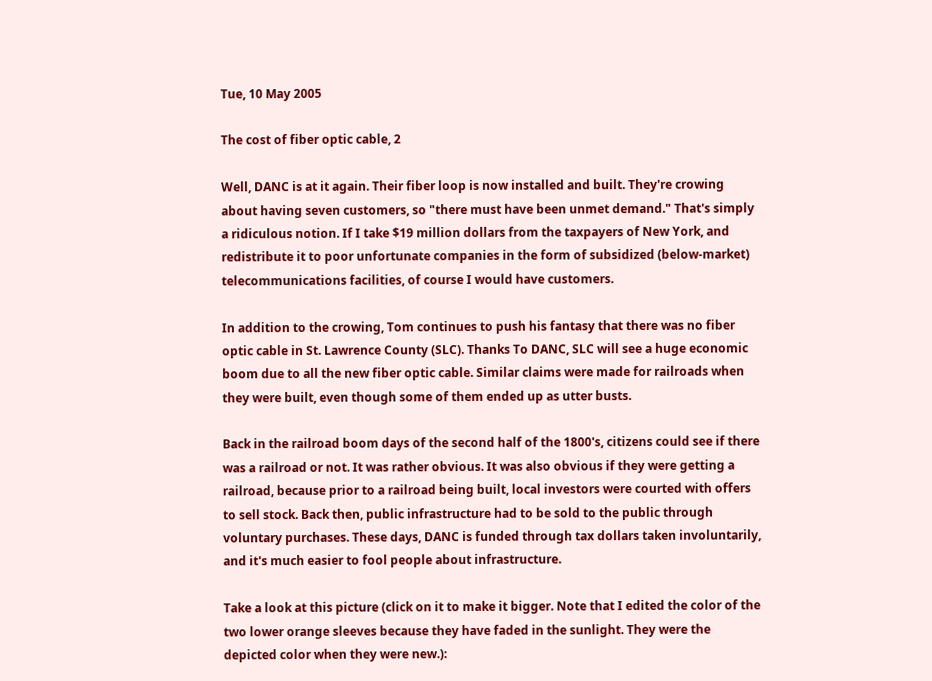Tue, 10 May 2005

The cost of fiber optic cable, 2

Well, DANC is at it again. Their fiber loop is now installed and built. They're crowing about having seven customers, so "there must have been unmet demand." That's simply a ridiculous notion. If I take $19 million dollars from the taxpayers of New York, and redistribute it to poor unfortunate companies in the form of subsidized (below-market) telecommunications facilities, of course I would have customers.

In addition to the crowing, Tom continues to push his fantasy that there was no fiber optic cable in St. Lawrence County (SLC). Thanks To DANC, SLC will see a huge economic boom due to all the new fiber optic cable. Similar claims were made for railroads when they were built, even though some of them ended up as utter busts.

Back in the railroad boom days of the second half of the 1800's, citizens could see if there was a railroad or not. It was rather obvious. It was also obvious if they were getting a railroad, because prior to a railroad being built, local investors were courted with offers to sell stock. Back then, public infrastructure had to be sold to the public through voluntary purchases. These days, DANC is funded through tax dollars taken involuntarily, and it's much easier to fool people about infrastructure.

Take a look at this picture (click on it to make it bigger. Note that I edited the color of the two lower orange sleeves because they have faded in the sunlight. They were the depicted color when they were new.):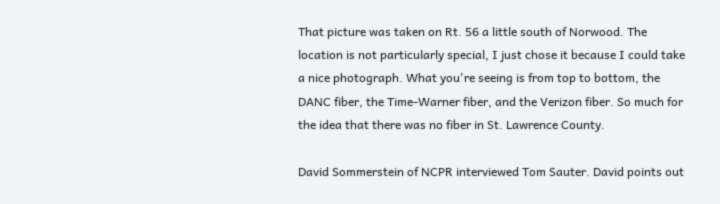That picture was taken on Rt. 56 a little south of Norwood. The location is not particularly special, I just chose it because I could take a nice photograph. What you're seeing is from top to bottom, the DANC fiber, the Time-Warner fiber, and the Verizon fiber. So much for the idea that there was no fiber in St. Lawrence County.

David Sommerstein of NCPR interviewed Tom Sauter. David points out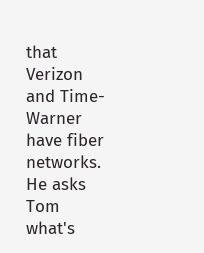that Verizon and Time-Warner have fiber networks. He asks Tom what's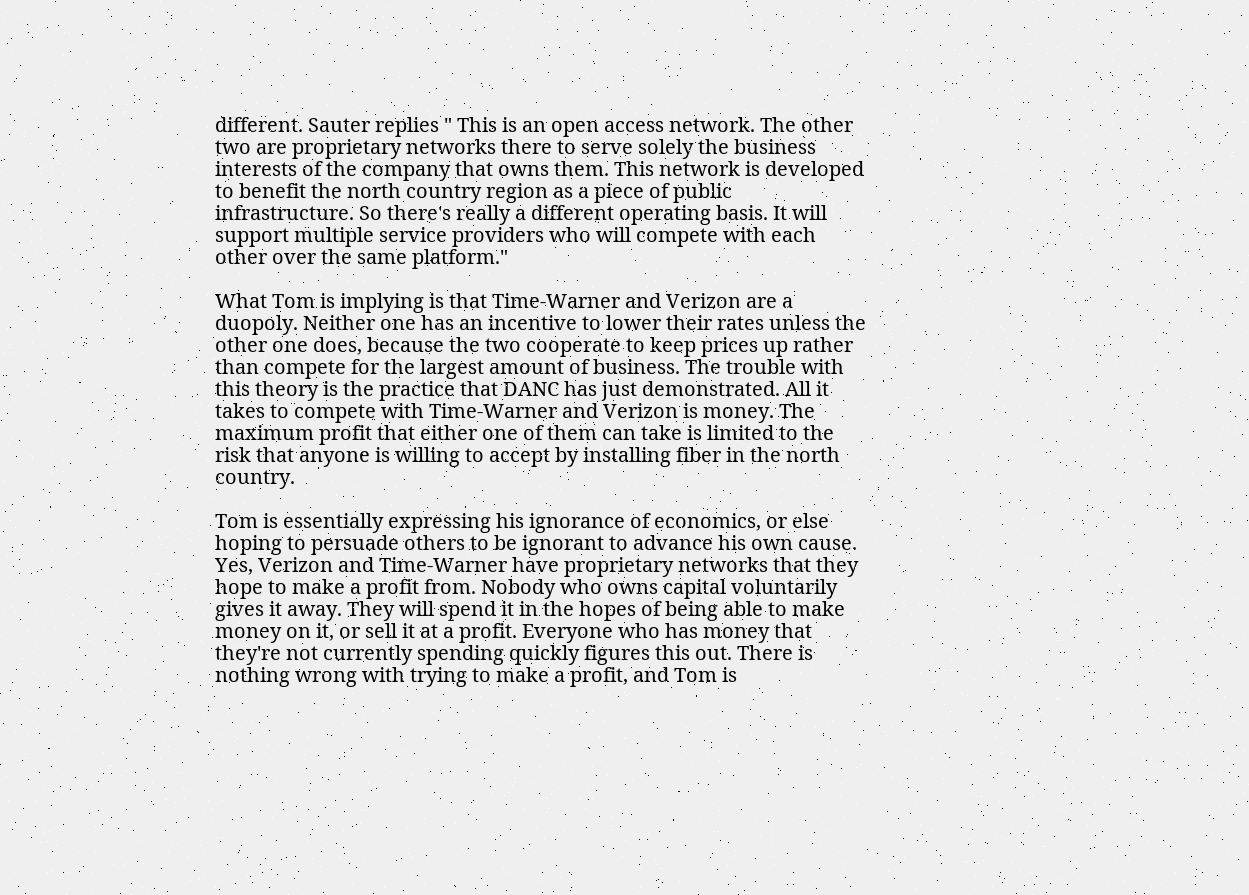different. Sauter replies " This is an open access network. The other two are proprietary networks there to serve solely the business interests of the company that owns them. This network is developed to benefit the north country region as a piece of public infrastructure. So there's really a different operating basis. It will support multiple service providers who will compete with each other over the same platform."

What Tom is implying is that Time-Warner and Verizon are a duopoly. Neither one has an incentive to lower their rates unless the other one does, because the two cooperate to keep prices up rather than compete for the largest amount of business. The trouble with this theory is the practice that DANC has just demonstrated. All it takes to compete with Time-Warner and Verizon is money. The maximum profit that either one of them can take is limited to the risk that anyone is willing to accept by installing fiber in the north country.

Tom is essentially expressing his ignorance of economics, or else hoping to persuade others to be ignorant to advance his own cause. Yes, Verizon and Time-Warner have proprietary networks that they hope to make a profit from. Nobody who owns capital voluntarily gives it away. They will spend it in the hopes of being able to make money on it, or sell it at a profit. Everyone who has money that they're not currently spending quickly figures this out. There is nothing wrong with trying to make a profit, and Tom is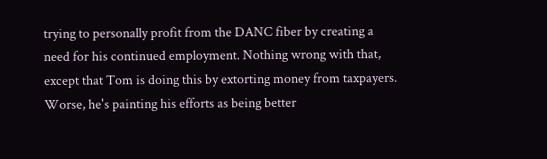trying to personally profit from the DANC fiber by creating a need for his continued employment. Nothing wrong with that, except that Tom is doing this by extorting money from taxpayers. Worse, he's painting his efforts as being better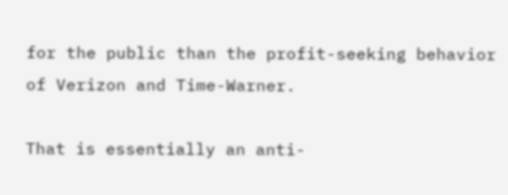for the public than the profit-seeking behavior of Verizon and Time-Warner.

That is essentially an anti-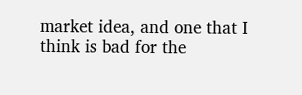market idea, and one that I think is bad for the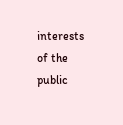interests of the public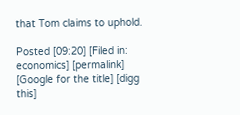that Tom claims to uphold.

Posted [09:20] [Filed in: economics] [permalink] [Google for the title] [digg this]